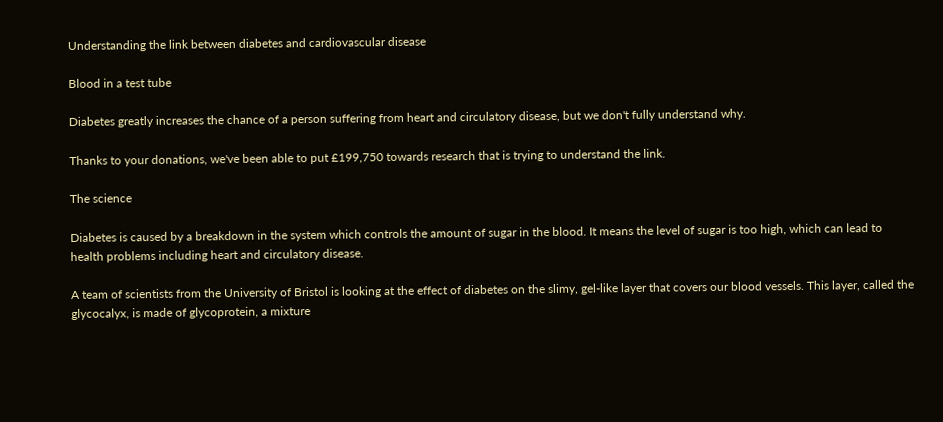Understanding the link between diabetes and cardiovascular disease

Blood in a test tube

Diabetes greatly increases the chance of a person suffering from heart and circulatory disease, but we don't fully understand why.

Thanks to your donations, we've been able to put £199,750 towards research that is trying to understand the link.

The science

Diabetes is caused by a breakdown in the system which controls the amount of sugar in the blood. It means the level of sugar is too high, which can lead to health problems including heart and circulatory disease.

A team of scientists from the University of Bristol is looking at the effect of diabetes on the slimy, gel-like layer that covers our blood vessels. This layer, called the glycocalyx, is made of glycoprotein, a mixture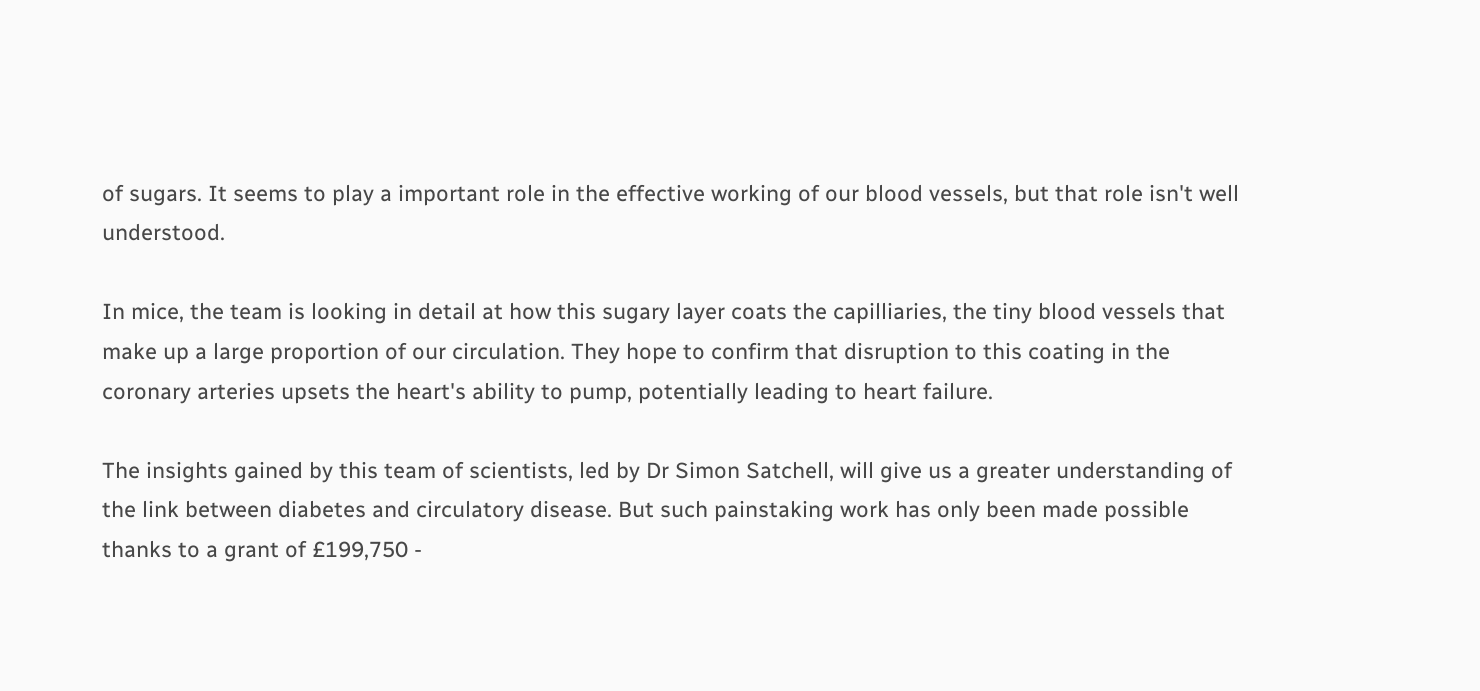of sugars. It seems to play a important role in the effective working of our blood vessels, but that role isn't well understood.

In mice, the team is looking in detail at how this sugary layer coats the capilliaries, the tiny blood vessels that make up a large proportion of our circulation. They hope to confirm that disruption to this coating in the coronary arteries upsets the heart's ability to pump, potentially leading to heart failure.

The insights gained by this team of scientists, led by Dr Simon Satchell, will give us a greater understanding of the link between diabetes and circulatory disease. But such painstaking work has only been made possible thanks to a grant of £199,750 -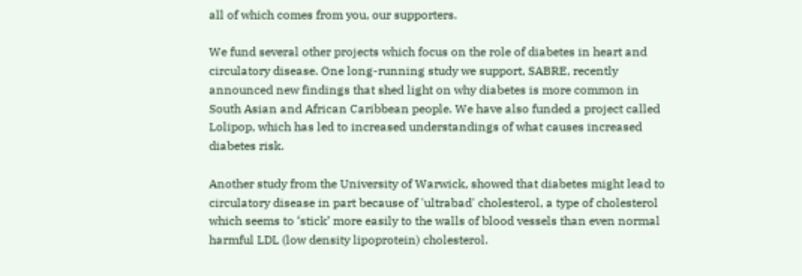all of which comes from you, our supporters.

We fund several other projects which focus on the role of diabetes in heart and circulatory disease. One long-running study we support, SABRE, recently announced new findings that shed light on why diabetes is more common in South Asian and African Caribbean people. We have also funded a project called Lolipop, which has led to increased understandings of what causes increased diabetes risk.

Another study from the University of Warwick, showed that diabetes might lead to circulatory disease in part because of 'ultrabad' cholesterol, a type of cholesterol which seems to ‘stick’ more easily to the walls of blood vessels than even normal harmful LDL (low density lipoprotein) cholesterol.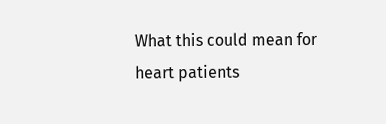What this could mean for heart patients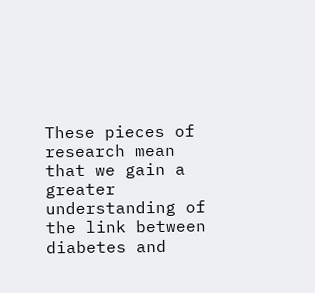These pieces of research mean that we gain a greater understanding of the link between diabetes and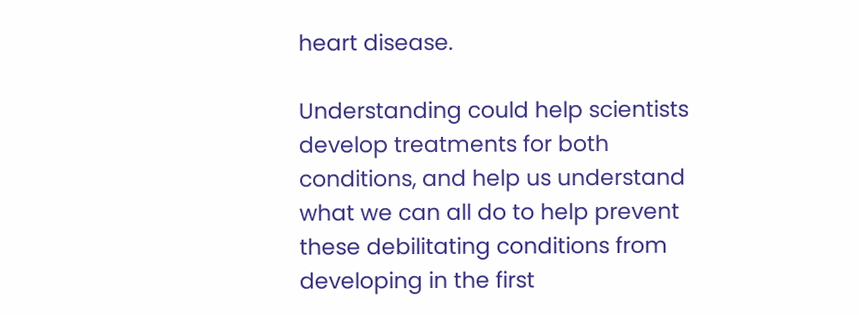heart disease.

Understanding could help scientists develop treatments for both conditions, and help us understand what we can all do to help prevent these debilitating conditions from developing in the first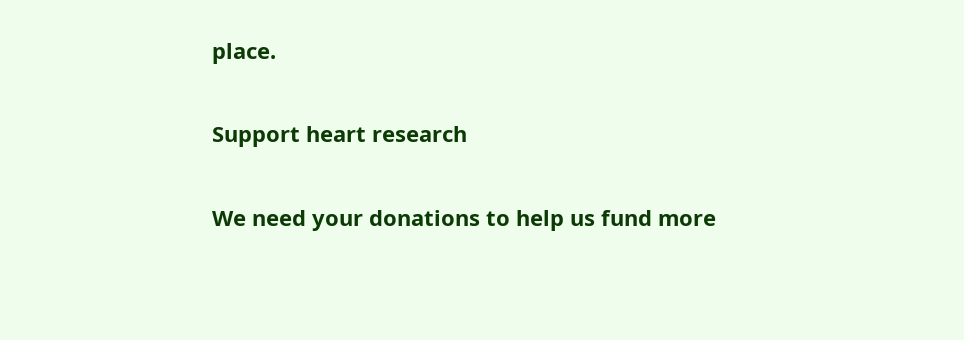place.

Support heart research

We need your donations to help us fund more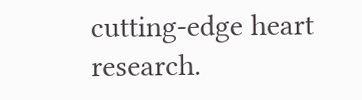cutting-edge heart research.